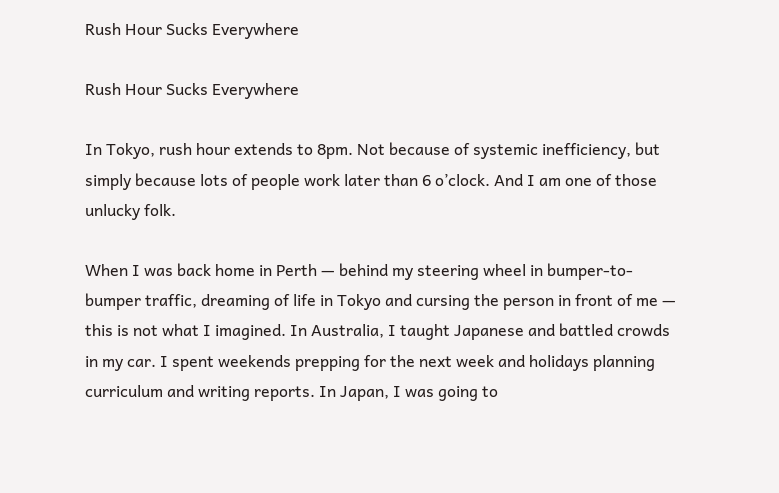Rush Hour Sucks Everywhere

Rush Hour Sucks Everywhere

In Tokyo, rush hour extends to 8pm. Not because of systemic inefficiency, but simply because lots of people work later than 6 o’clock. And I am one of those unlucky folk.

When I was back home in Perth — behind my steering wheel in bumper-to-bumper traffic, dreaming of life in Tokyo and cursing the person in front of me — this is not what I imagined. In Australia, I taught Japanese and battled crowds in my car. I spent weekends prepping for the next week and holidays planning curriculum and writing reports. In Japan, I was going to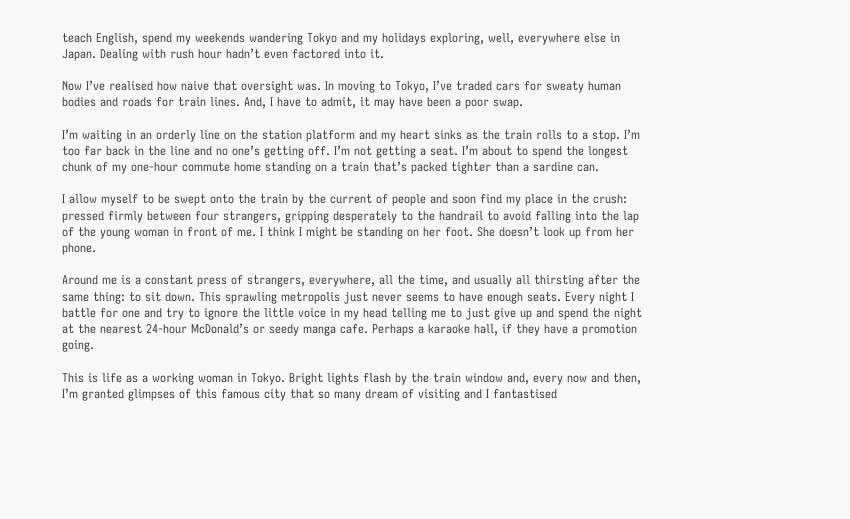teach English, spend my weekends wandering Tokyo and my holidays exploring, well, everywhere else in Japan. Dealing with rush hour hadn’t even factored into it.

Now I’ve realised how naive that oversight was. In moving to Tokyo, I’ve traded cars for sweaty human bodies and roads for train lines. And, I have to admit, it may have been a poor swap.

I’m waiting in an orderly line on the station platform and my heart sinks as the train rolls to a stop. I’m too far back in the line and no one’s getting off. I’m not getting a seat. I’m about to spend the longest chunk of my one-hour commute home standing on a train that’s packed tighter than a sardine can.

I allow myself to be swept onto the train by the current of people and soon find my place in the crush: pressed firmly between four strangers, gripping desperately to the handrail to avoid falling into the lap of the young woman in front of me. I think I might be standing on her foot. She doesn’t look up from her phone.

Around me is a constant press of strangers, everywhere, all the time, and usually all thirsting after the same thing: to sit down. This sprawling metropolis just never seems to have enough seats. Every night I battle for one and try to ignore the little voice in my head telling me to just give up and spend the night at the nearest 24-hour McDonald’s or seedy manga cafe. Perhaps a karaoke hall, if they have a promotion going.

This is life as a working woman in Tokyo. Bright lights flash by the train window and, every now and then, I’m granted glimpses of this famous city that so many dream of visiting and I fantastised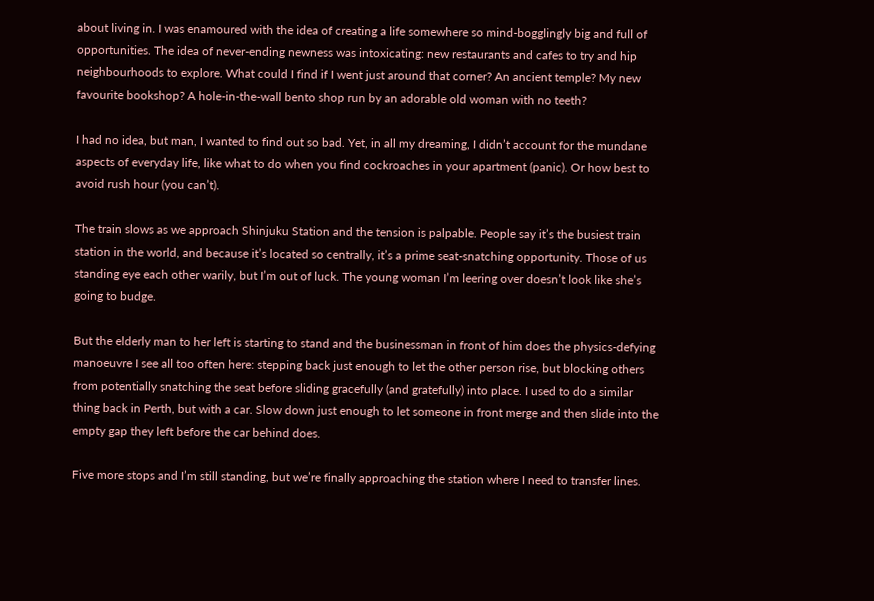about living in. I was enamoured with the idea of creating a life somewhere so mind-bogglingly big and full of opportunities. The idea of never-ending newness was intoxicating: new restaurants and cafes to try and hip neighbourhoods to explore. What could I find if I went just around that corner? An ancient temple? My new favourite bookshop? A hole-in-the-wall bento shop run by an adorable old woman with no teeth?

I had no idea, but man, I wanted to find out so bad. Yet, in all my dreaming, I didn’t account for the mundane aspects of everyday life, like what to do when you find cockroaches in your apartment (panic). Or how best to avoid rush hour (you can’t).

The train slows as we approach Shinjuku Station and the tension is palpable. People say it’s the busiest train station in the world, and because it’s located so centrally, it’s a prime seat-snatching opportunity. Those of us standing eye each other warily, but I’m out of luck. The young woman I’m leering over doesn’t look like she’s going to budge.

But the elderly man to her left is starting to stand and the businessman in front of him does the physics-defying manoeuvre I see all too often here: stepping back just enough to let the other person rise, but blocking others from potentially snatching the seat before sliding gracefully (and gratefully) into place. I used to do a similar thing back in Perth, but with a car. Slow down just enough to let someone in front merge and then slide into the empty gap they left before the car behind does.

Five more stops and I’m still standing, but we’re finally approaching the station where I need to transfer lines.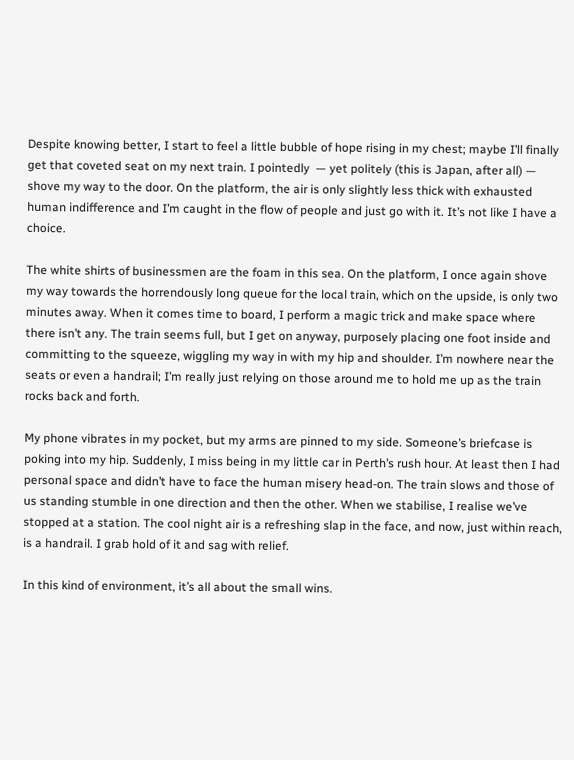Despite knowing better, I start to feel a little bubble of hope rising in my chest; maybe I’ll finally get that coveted seat on my next train. I pointedly  — yet politely (this is Japan, after all) — shove my way to the door. On the platform, the air is only slightly less thick with exhausted human indifference and I’m caught in the flow of people and just go with it. It’s not like I have a choice.

The white shirts of businessmen are the foam in this sea. On the platform, I once again shove my way towards the horrendously long queue for the local train, which on the upside, is only two minutes away. When it comes time to board, I perform a magic trick and make space where there isn’t any. The train seems full, but I get on anyway, purposely placing one foot inside and committing to the squeeze, wiggling my way in with my hip and shoulder. I’m nowhere near the seats or even a handrail; I’m really just relying on those around me to hold me up as the train rocks back and forth.

My phone vibrates in my pocket, but my arms are pinned to my side. Someone’s briefcase is poking into my hip. Suddenly, I miss being in my little car in Perth’s rush hour. At least then I had personal space and didn’t have to face the human misery head-on. The train slows and those of us standing stumble in one direction and then the other. When we stabilise, I realise we’ve stopped at a station. The cool night air is a refreshing slap in the face, and now, just within reach, is a handrail. I grab hold of it and sag with relief.

In this kind of environment, it’s all about the small wins.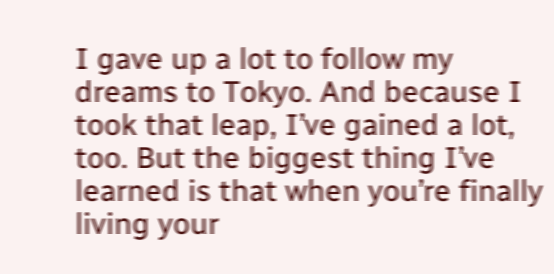I gave up a lot to follow my dreams to Tokyo. And because I took that leap, I’ve gained a lot, too. But the biggest thing I’ve learned is that when you’re finally living your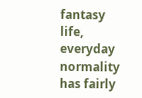fantasy life, everyday normality has fairly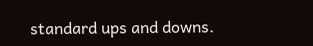standard ups and downs.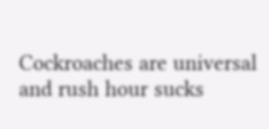Cockroaches are universal and rush hour sucks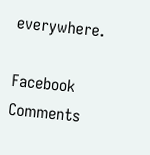everywhere.

Facebook Comments